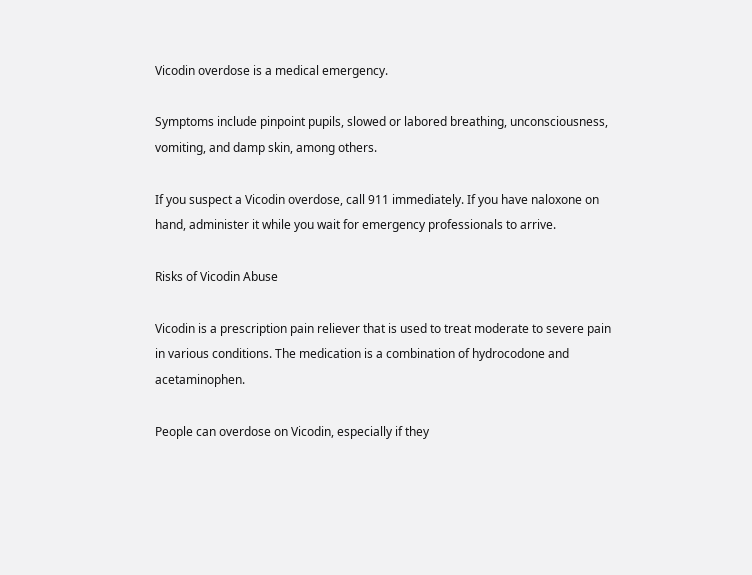Vicodin overdose is a medical emergency.

Symptoms include pinpoint pupils, slowed or labored breathing, unconsciousness, vomiting, and damp skin, among others.

If you suspect a Vicodin overdose, call 911 immediately. If you have naloxone on hand, administer it while you wait for emergency professionals to arrive.

Risks of Vicodin Abuse

Vicodin is a prescription pain reliever that is used to treat moderate to severe pain in various conditions. The medication is a combination of hydrocodone and acetaminophen.

People can overdose on Vicodin, especially if they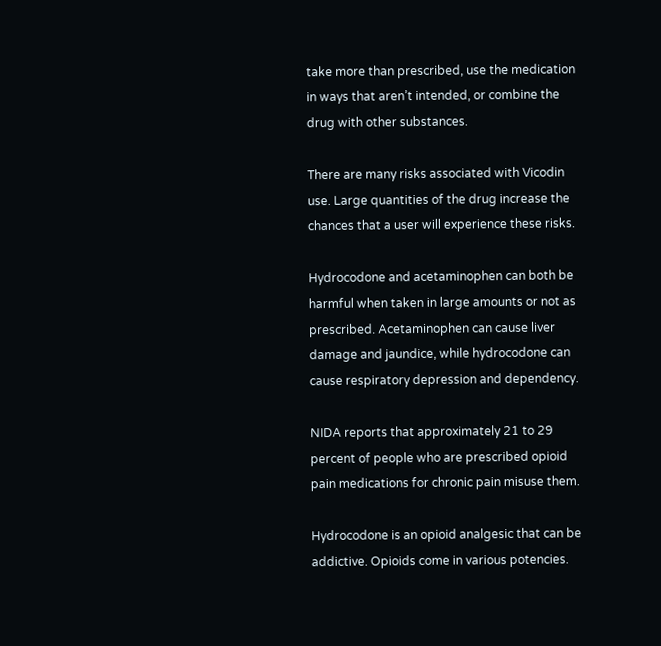take more than prescribed, use the medication in ways that aren’t intended, or combine the drug with other substances.

There are many risks associated with Vicodin use. Large quantities of the drug increase the chances that a user will experience these risks.

Hydrocodone and acetaminophen can both be harmful when taken in large amounts or not as prescribed. Acetaminophen can cause liver damage and jaundice, while hydrocodone can cause respiratory depression and dependency.

NIDA reports that approximately 21 to 29 percent of people who are prescribed opioid pain medications for chronic pain misuse them.

Hydrocodone is an opioid analgesic that can be addictive. Opioids come in various potencies.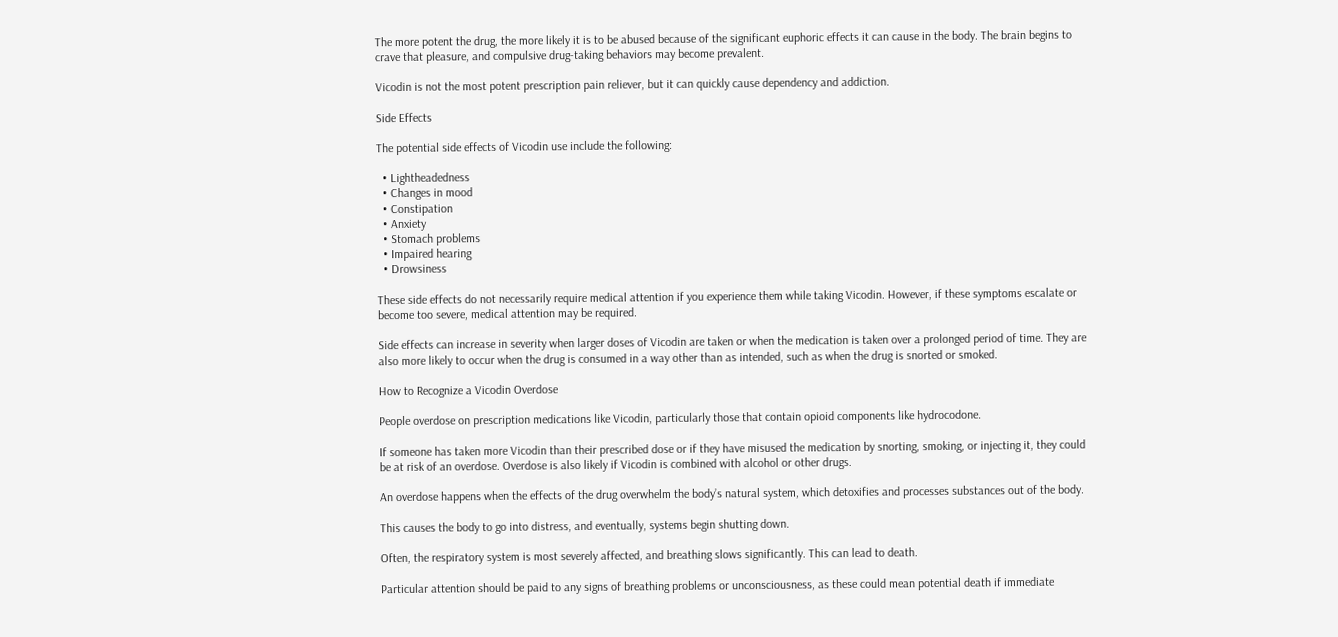The more potent the drug, the more likely it is to be abused because of the significant euphoric effects it can cause in the body. The brain begins to crave that pleasure, and compulsive drug-taking behaviors may become prevalent.

Vicodin is not the most potent prescription pain reliever, but it can quickly cause dependency and addiction.

Side Effects

The potential side effects of Vicodin use include the following:

  • Lightheadedness
  • Changes in mood
  • Constipation
  • Anxiety
  • Stomach problems
  • Impaired hearing
  • Drowsiness

These side effects do not necessarily require medical attention if you experience them while taking Vicodin. However, if these symptoms escalate or become too severe, medical attention may be required.

Side effects can increase in severity when larger doses of Vicodin are taken or when the medication is taken over a prolonged period of time. They are also more likely to occur when the drug is consumed in a way other than as intended, such as when the drug is snorted or smoked.

How to Recognize a Vicodin Overdose

People overdose on prescription medications like Vicodin, particularly those that contain opioid components like hydrocodone.

If someone has taken more Vicodin than their prescribed dose or if they have misused the medication by snorting, smoking, or injecting it, they could be at risk of an overdose. Overdose is also likely if Vicodin is combined with alcohol or other drugs.

An overdose happens when the effects of the drug overwhelm the body’s natural system, which detoxifies and processes substances out of the body.

This causes the body to go into distress, and eventually, systems begin shutting down.

Often, the respiratory system is most severely affected, and breathing slows significantly. This can lead to death.

Particular attention should be paid to any signs of breathing problems or unconsciousness, as these could mean potential death if immediate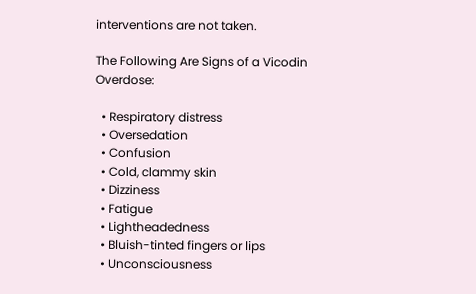interventions are not taken.

The Following Are Signs of a Vicodin Overdose:

  • Respiratory distress
  • Oversedation
  • Confusion
  • Cold, clammy skin
  • Dizziness
  • Fatigue
  • Lightheadedness
  • Bluish-tinted fingers or lips
  • Unconsciousness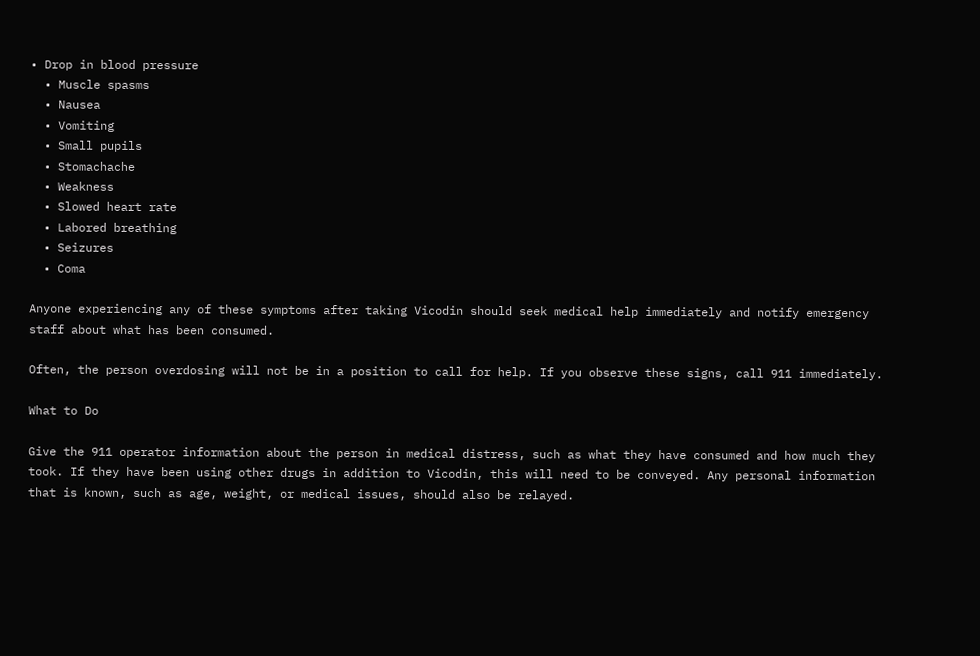• Drop in blood pressure
  • Muscle spasms
  • Nausea
  • Vomiting
  • Small pupils
  • Stomachache
  • Weakness
  • Slowed heart rate
  • Labored breathing
  • Seizures
  • Coma

Anyone experiencing any of these symptoms after taking Vicodin should seek medical help immediately and notify emergency staff about what has been consumed.

Often, the person overdosing will not be in a position to call for help. If you observe these signs, call 911 immediately.

What to Do

Give the 911 operator information about the person in medical distress, such as what they have consumed and how much they took. If they have been using other drugs in addition to Vicodin, this will need to be conveyed. Any personal information that is known, such as age, weight, or medical issues, should also be relayed.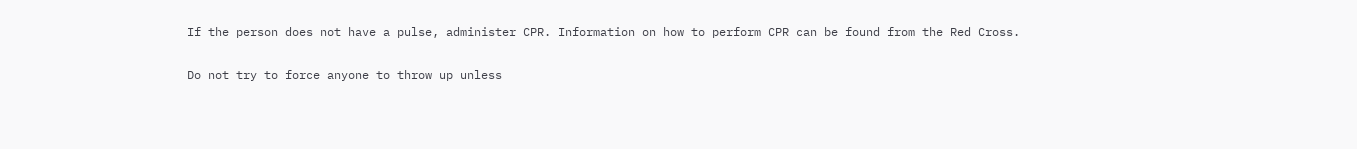If the person does not have a pulse, administer CPR. Information on how to perform CPR can be found from the Red Cross.

Do not try to force anyone to throw up unless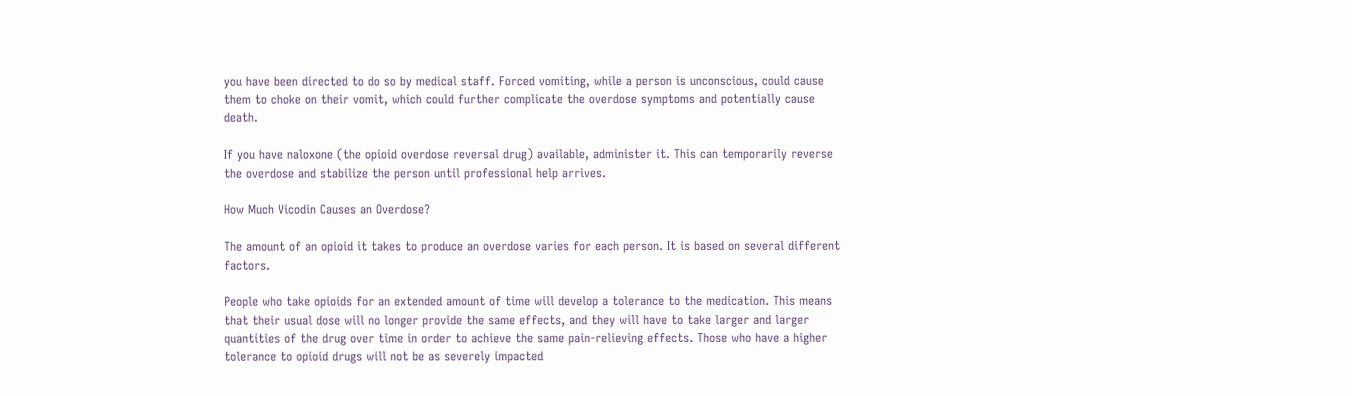you have been directed to do so by medical staff. Forced vomiting, while a person is unconscious, could cause them to choke on their vomit, which could further complicate the overdose symptoms and potentially cause death.

If you have naloxone (the opioid overdose reversal drug) available, administer it. This can temporarily reverse the overdose and stabilize the person until professional help arrives.

How Much Vicodin Causes an Overdose?

The amount of an opioid it takes to produce an overdose varies for each person. It is based on several different factors.

People who take opioids for an extended amount of time will develop a tolerance to the medication. This means that their usual dose will no longer provide the same effects, and they will have to take larger and larger quantities of the drug over time in order to achieve the same pain-relieving effects. Those who have a higher tolerance to opioid drugs will not be as severely impacted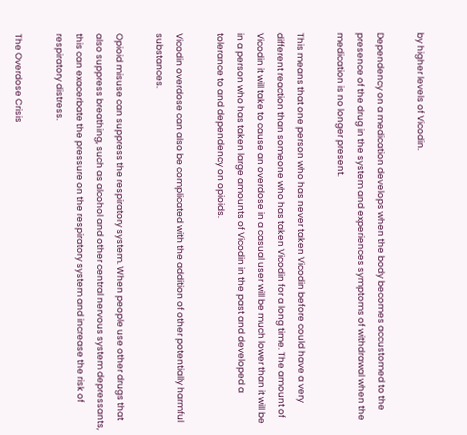by higher levels of Vicodin.

Dependency on a medication develops when the body becomes accustomed to the presence of the drug in the system and experiences symptoms of withdrawal when the medication is no longer present.

This means that one person who has never taken Vicodin before could have a very different reaction than someone who has taken Vicodin for a long time. The amount of Vicodin it will take to cause an overdose in a casual user will be much lower than it will be in a person who has taken large amounts of Vicodin in the past and developed a tolerance to and dependency on opioids.

Vicodin overdose can also be complicated with the addition of other potentially harmful substances.

Opioid misuse can suppress the respiratory system. When people use other drugs that also suppress breathing, such as alcohol and other central nervous system depressants, this can exacerbate the pressure on the respiratory system and increase the risk of respiratory distress.

The Overdose Crisis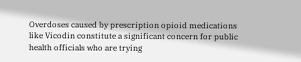Overdoses caused by prescription opioid medications like Vicodin constitute a significant concern for public health officials who are trying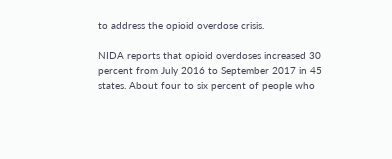to address the opioid overdose crisis.

NIDA reports that opioid overdoses increased 30 percent from July 2016 to September 2017 in 45 states. About four to six percent of people who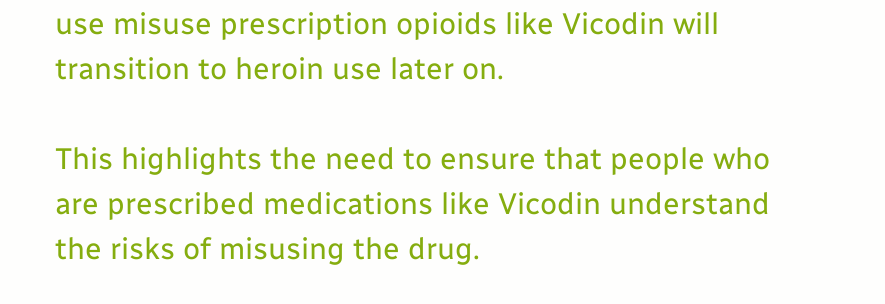use misuse prescription opioids like Vicodin will transition to heroin use later on.

This highlights the need to ensure that people who are prescribed medications like Vicodin understand the risks of misusing the drug.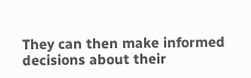They can then make informed decisions about their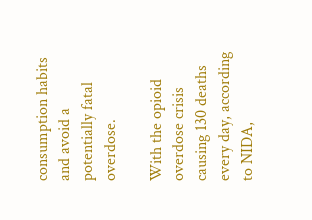consumption habits and avoid a potentially fatal overdose.

With the opioid overdose crisis causing 130 deaths every day, according to NIDA,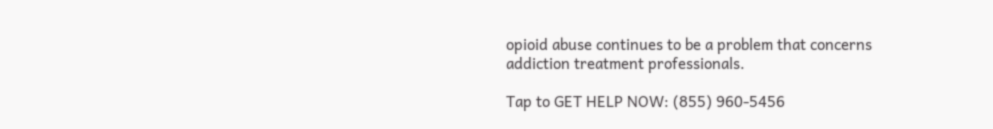opioid abuse continues to be a problem that concerns addiction treatment professionals.

Tap to GET HELP NOW: (855) 960-5456